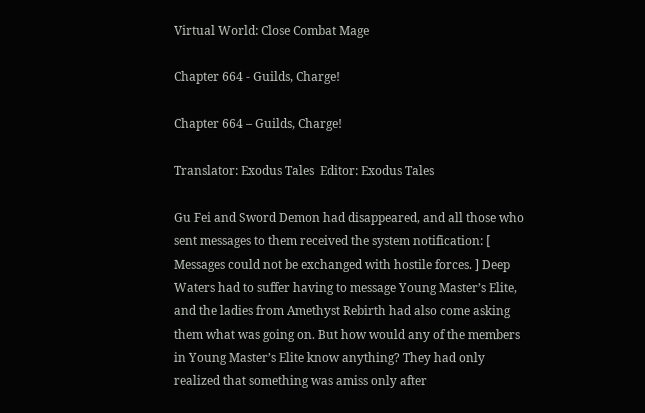Virtual World: Close Combat Mage

Chapter 664 - Guilds, Charge!

Chapter 664 – Guilds, Charge!

Translator: Exodus Tales  Editor: Exodus Tales

Gu Fei and Sword Demon had disappeared, and all those who sent messages to them received the system notification: [ Messages could not be exchanged with hostile forces. ] Deep Waters had to suffer having to message Young Master’s Elite, and the ladies from Amethyst Rebirth had also come asking them what was going on. But how would any of the members in Young Master’s Elite know anything? They had only realized that something was amiss only after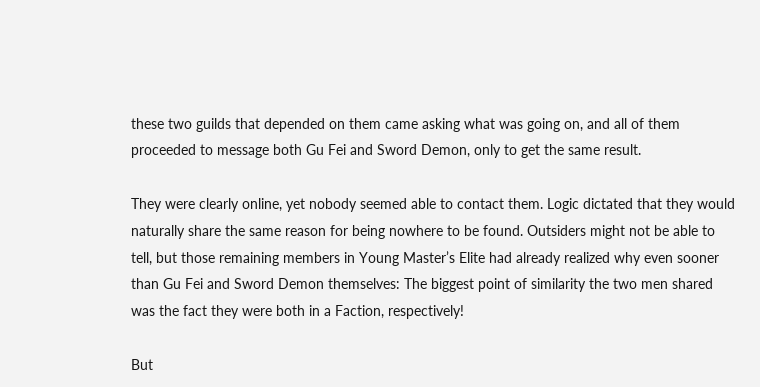these two guilds that depended on them came asking what was going on, and all of them proceeded to message both Gu Fei and Sword Demon, only to get the same result.

They were clearly online, yet nobody seemed able to contact them. Logic dictated that they would naturally share the same reason for being nowhere to be found. Outsiders might not be able to tell, but those remaining members in Young Master’s Elite had already realized why even sooner than Gu Fei and Sword Demon themselves: The biggest point of similarity the two men shared was the fact they were both in a Faction, respectively!

But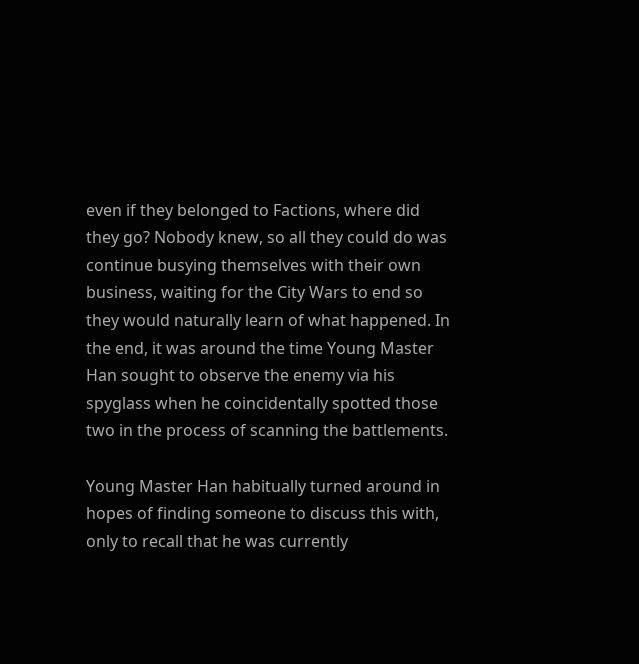even if they belonged to Factions, where did they go? Nobody knew, so all they could do was continue busying themselves with their own business, waiting for the City Wars to end so they would naturally learn of what happened. In the end, it was around the time Young Master Han sought to observe the enemy via his spyglass when he coincidentally spotted those two in the process of scanning the battlements.

Young Master Han habitually turned around in hopes of finding someone to discuss this with, only to recall that he was currently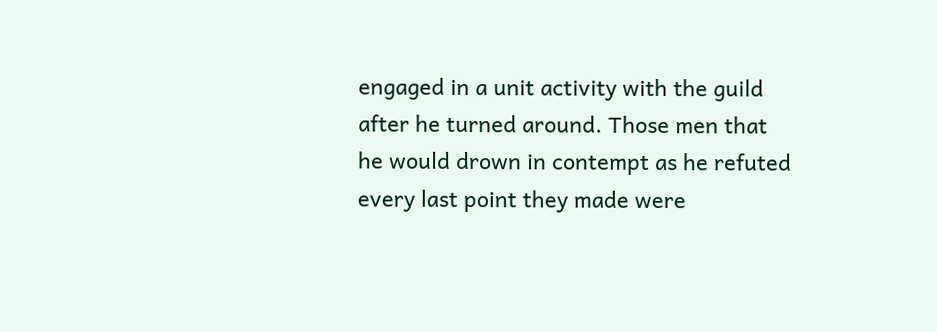engaged in a unit activity with the guild after he turned around. Those men that he would drown in contempt as he refuted every last point they made were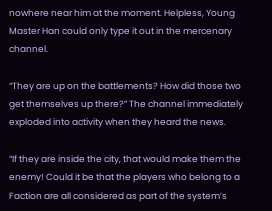nowhere near him at the moment. Helpless, Young Master Han could only type it out in the mercenary channel.

“They are up on the battlements? How did those two get themselves up there?” The channel immediately exploded into activity when they heard the news.

“If they are inside the city, that would make them the enemy! Could it be that the players who belong to a Faction are all considered as part of the system’s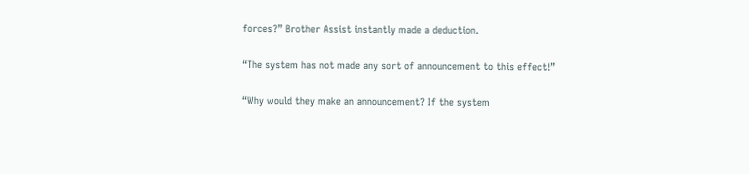forces?” Brother Assist instantly made a deduction.

“The system has not made any sort of announcement to this effect!”

“Why would they make an announcement? If the system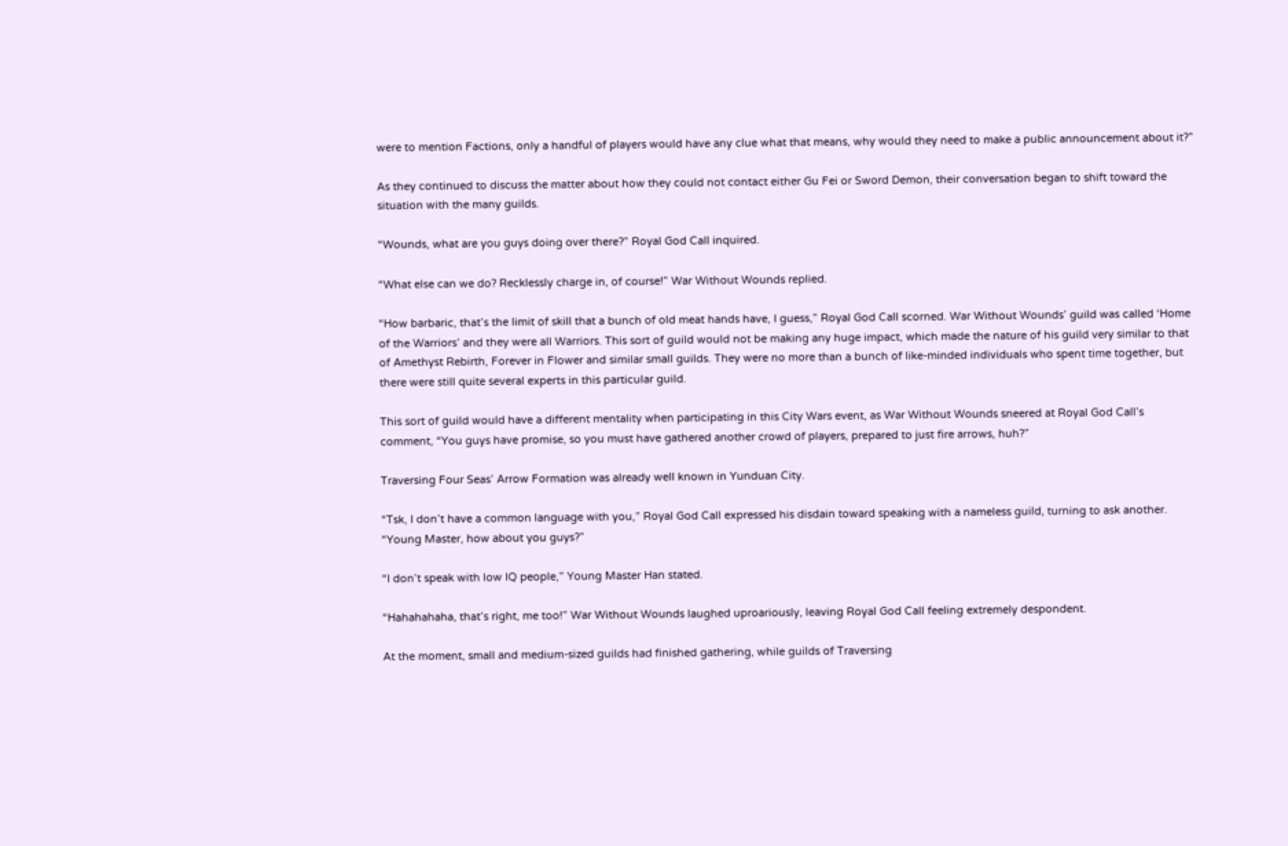were to mention Factions, only a handful of players would have any clue what that means, why would they need to make a public announcement about it?”

As they continued to discuss the matter about how they could not contact either Gu Fei or Sword Demon, their conversation began to shift toward the situation with the many guilds.

“Wounds, what are you guys doing over there?” Royal God Call inquired.

“What else can we do? Recklessly charge in, of course!” War Without Wounds replied.

“How barbaric, that’s the limit of skill that a bunch of old meat hands have, I guess,” Royal God Call scorned. War Without Wounds’ guild was called ‘Home of the Warriors’ and they were all Warriors. This sort of guild would not be making any huge impact, which made the nature of his guild very similar to that of Amethyst Rebirth, Forever in Flower and similar small guilds. They were no more than a bunch of like-minded individuals who spent time together, but there were still quite several experts in this particular guild.

This sort of guild would have a different mentality when participating in this City Wars event, as War Without Wounds sneered at Royal God Call’s comment, “You guys have promise, so you must have gathered another crowd of players, prepared to just fire arrows, huh?”

Traversing Four Seas’ Arrow Formation was already well known in Yunduan City.

“Tsk, I don’t have a common language with you,” Royal God Call expressed his disdain toward speaking with a nameless guild, turning to ask another. “Young Master, how about you guys?”

“I don’t speak with low IQ people,” Young Master Han stated.

“Hahahahaha, that’s right, me too!” War Without Wounds laughed uproariously, leaving Royal God Call feeling extremely despondent.

At the moment, small and medium-sized guilds had finished gathering, while guilds of Traversing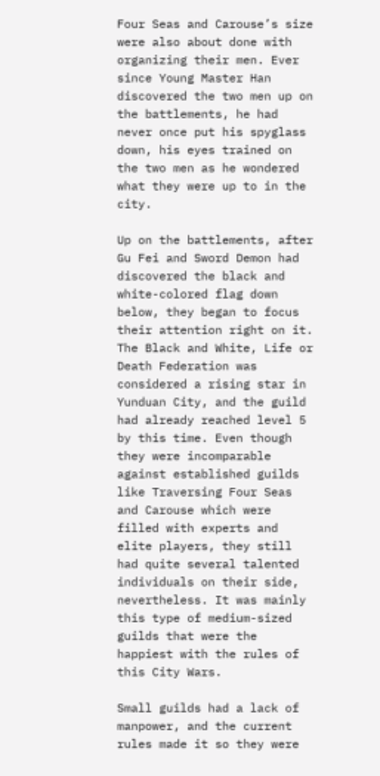Four Seas and Carouse’s size were also about done with organizing their men. Ever since Young Master Han discovered the two men up on the battlements, he had never once put his spyglass down, his eyes trained on the two men as he wondered what they were up to in the city.

Up on the battlements, after Gu Fei and Sword Demon had discovered the black and white-colored flag down below, they began to focus their attention right on it. The Black and White, Life or Death Federation was considered a rising star in Yunduan City, and the guild had already reached level 5 by this time. Even though they were incomparable against established guilds like Traversing Four Seas and Carouse which were filled with experts and elite players, they still had quite several talented individuals on their side, nevertheless. It was mainly this type of medium-sized guilds that were the happiest with the rules of this City Wars.

Small guilds had a lack of manpower, and the current rules made it so they were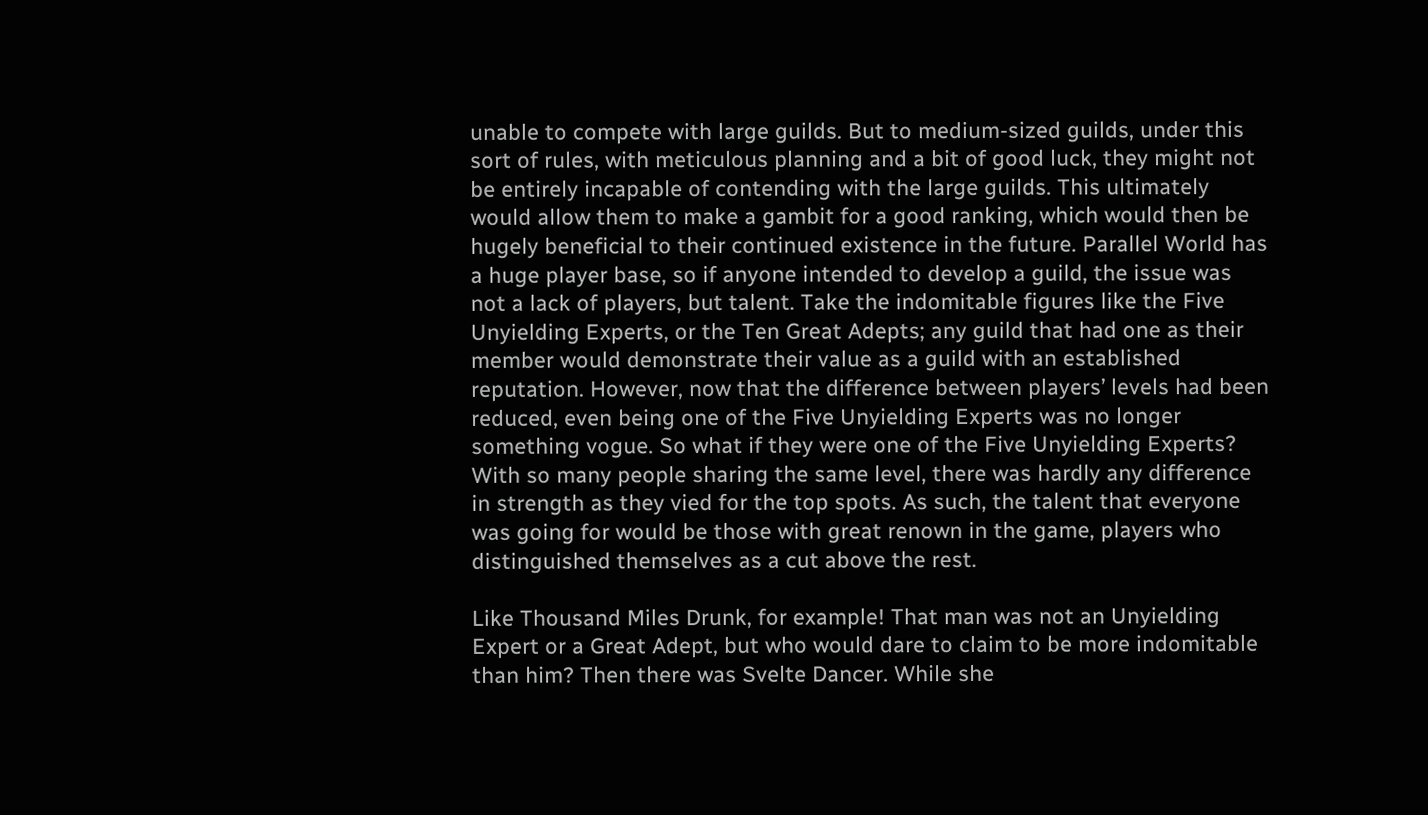unable to compete with large guilds. But to medium-sized guilds, under this sort of rules, with meticulous planning and a bit of good luck, they might not be entirely incapable of contending with the large guilds. This ultimately would allow them to make a gambit for a good ranking, which would then be hugely beneficial to their continued existence in the future. Parallel World has a huge player base, so if anyone intended to develop a guild, the issue was not a lack of players, but talent. Take the indomitable figures like the Five Unyielding Experts, or the Ten Great Adepts; any guild that had one as their member would demonstrate their value as a guild with an established reputation. However, now that the difference between players’ levels had been reduced, even being one of the Five Unyielding Experts was no longer something vogue. So what if they were one of the Five Unyielding Experts? With so many people sharing the same level, there was hardly any difference in strength as they vied for the top spots. As such, the talent that everyone was going for would be those with great renown in the game, players who distinguished themselves as a cut above the rest.

Like Thousand Miles Drunk, for example! That man was not an Unyielding Expert or a Great Adept, but who would dare to claim to be more indomitable than him? Then there was Svelte Dancer. While she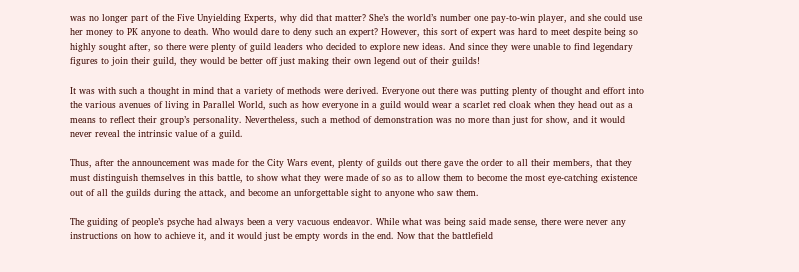was no longer part of the Five Unyielding Experts, why did that matter? She’s the world’s number one pay-to-win player, and she could use her money to PK anyone to death. Who would dare to deny such an expert? However, this sort of expert was hard to meet despite being so highly sought after, so there were plenty of guild leaders who decided to explore new ideas. And since they were unable to find legendary figures to join their guild, they would be better off just making their own legend out of their guilds!

It was with such a thought in mind that a variety of methods were derived. Everyone out there was putting plenty of thought and effort into the various avenues of living in Parallel World, such as how everyone in a guild would wear a scarlet red cloak when they head out as a means to reflect their group’s personality. Nevertheless, such a method of demonstration was no more than just for show, and it would never reveal the intrinsic value of a guild.

Thus, after the announcement was made for the City Wars event, plenty of guilds out there gave the order to all their members, that they must distinguish themselves in this battle, to show what they were made of so as to allow them to become the most eye-catching existence out of all the guilds during the attack, and become an unforgettable sight to anyone who saw them.

The guiding of people’s psyche had always been a very vacuous endeavor. While what was being said made sense, there were never any instructions on how to achieve it, and it would just be empty words in the end. Now that the battlefield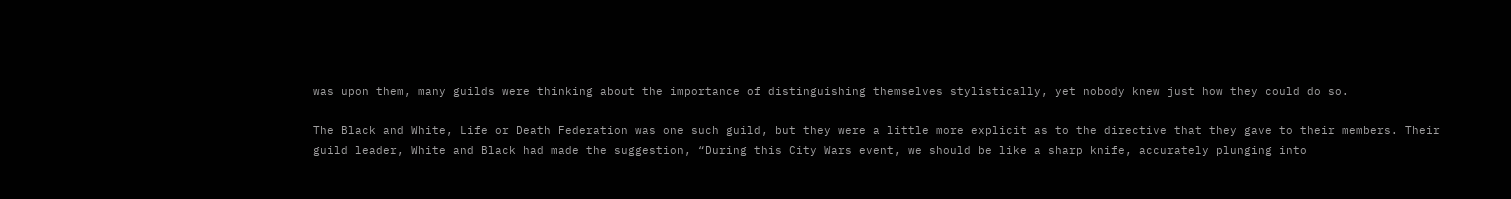was upon them, many guilds were thinking about the importance of distinguishing themselves stylistically, yet nobody knew just how they could do so.

The Black and White, Life or Death Federation was one such guild, but they were a little more explicit as to the directive that they gave to their members. Their guild leader, White and Black had made the suggestion, “During this City Wars event, we should be like a sharp knife, accurately plunging into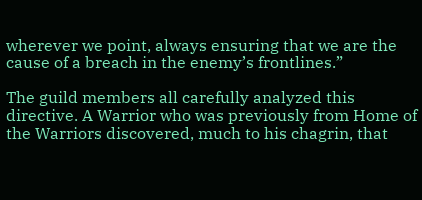wherever we point, always ensuring that we are the cause of a breach in the enemy’s frontlines.”

The guild members all carefully analyzed this directive. A Warrior who was previously from Home of the Warriors discovered, much to his chagrin, that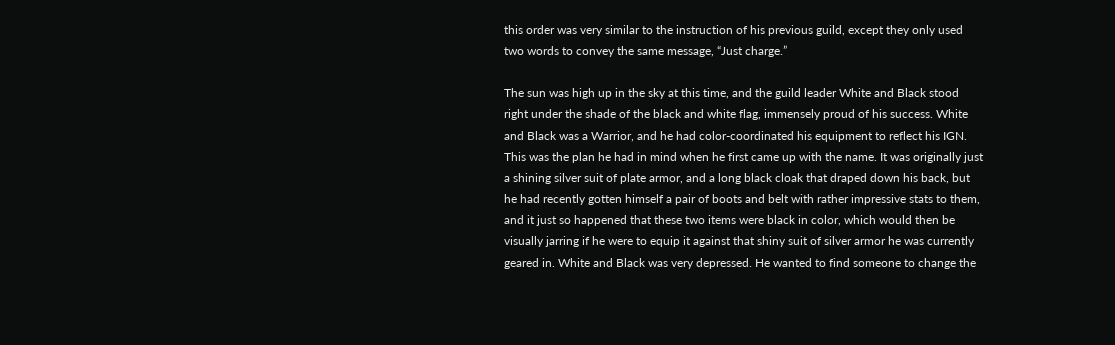this order was very similar to the instruction of his previous guild, except they only used two words to convey the same message, “Just charge.”

The sun was high up in the sky at this time, and the guild leader White and Black stood right under the shade of the black and white flag, immensely proud of his success. White and Black was a Warrior, and he had color-coordinated his equipment to reflect his IGN. This was the plan he had in mind when he first came up with the name. It was originally just a shining silver suit of plate armor, and a long black cloak that draped down his back, but he had recently gotten himself a pair of boots and belt with rather impressive stats to them, and it just so happened that these two items were black in color, which would then be visually jarring if he were to equip it against that shiny suit of silver armor he was currently geared in. White and Black was very depressed. He wanted to find someone to change the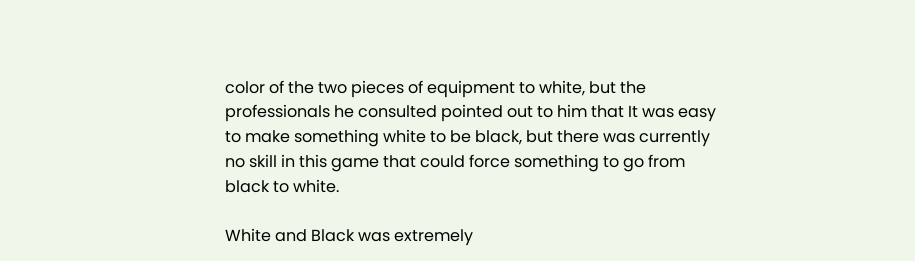color of the two pieces of equipment to white, but the professionals he consulted pointed out to him that It was easy to make something white to be black, but there was currently no skill in this game that could force something to go from black to white.

White and Black was extremely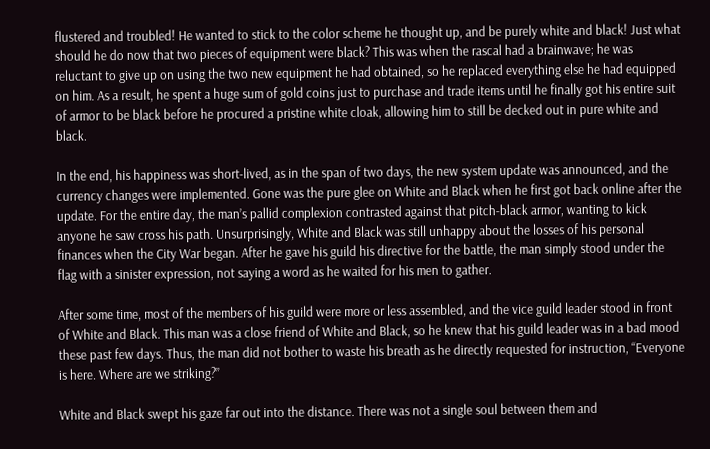flustered and troubled! He wanted to stick to the color scheme he thought up, and be purely white and black! Just what should he do now that two pieces of equipment were black? This was when the rascal had a brainwave; he was reluctant to give up on using the two new equipment he had obtained, so he replaced everything else he had equipped on him. As a result, he spent a huge sum of gold coins just to purchase and trade items until he finally got his entire suit of armor to be black before he procured a pristine white cloak, allowing him to still be decked out in pure white and black.

In the end, his happiness was short-lived, as in the span of two days, the new system update was announced, and the currency changes were implemented. Gone was the pure glee on White and Black when he first got back online after the update. For the entire day, the man’s pallid complexion contrasted against that pitch-black armor, wanting to kick anyone he saw cross his path. Unsurprisingly, White and Black was still unhappy about the losses of his personal finances when the City War began. After he gave his guild his directive for the battle, the man simply stood under the flag with a sinister expression, not saying a word as he waited for his men to gather.

After some time, most of the members of his guild were more or less assembled, and the vice guild leader stood in front of White and Black. This man was a close friend of White and Black, so he knew that his guild leader was in a bad mood these past few days. Thus, the man did not bother to waste his breath as he directly requested for instruction, “Everyone is here. Where are we striking?”

White and Black swept his gaze far out into the distance. There was not a single soul between them and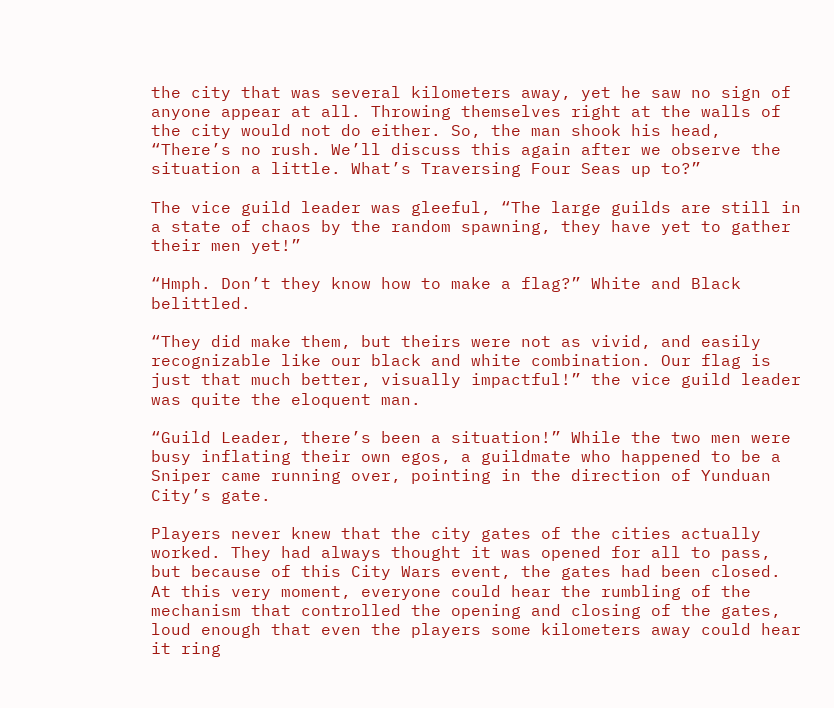the city that was several kilometers away, yet he saw no sign of anyone appear at all. Throwing themselves right at the walls of the city would not do either. So, the man shook his head, “There’s no rush. We’ll discuss this again after we observe the situation a little. What’s Traversing Four Seas up to?”

The vice guild leader was gleeful, “The large guilds are still in a state of chaos by the random spawning, they have yet to gather their men yet!”

“Hmph. Don’t they know how to make a flag?” White and Black belittled.

“They did make them, but theirs were not as vivid, and easily recognizable like our black and white combination. Our flag is just that much better, visually impactful!” the vice guild leader was quite the eloquent man.

“Guild Leader, there’s been a situation!” While the two men were busy inflating their own egos, a guildmate who happened to be a Sniper came running over, pointing in the direction of Yunduan City’s gate.

Players never knew that the city gates of the cities actually worked. They had always thought it was opened for all to pass, but because of this City Wars event, the gates had been closed. At this very moment, everyone could hear the rumbling of the mechanism that controlled the opening and closing of the gates, loud enough that even the players some kilometers away could hear it ring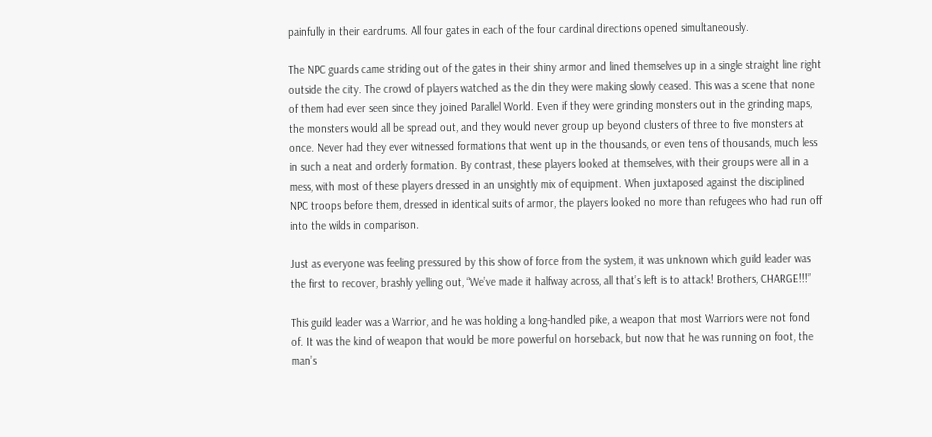painfully in their eardrums. All four gates in each of the four cardinal directions opened simultaneously.

The NPC guards came striding out of the gates in their shiny armor and lined themselves up in a single straight line right outside the city. The crowd of players watched as the din they were making slowly ceased. This was a scene that none of them had ever seen since they joined Parallel World. Even if they were grinding monsters out in the grinding maps, the monsters would all be spread out, and they would never group up beyond clusters of three to five monsters at once. Never had they ever witnessed formations that went up in the thousands, or even tens of thousands, much less in such a neat and orderly formation. By contrast, these players looked at themselves, with their groups were all in a mess, with most of these players dressed in an unsightly mix of equipment. When juxtaposed against the disciplined NPC troops before them, dressed in identical suits of armor, the players looked no more than refugees who had run off into the wilds in comparison.

Just as everyone was feeling pressured by this show of force from the system, it was unknown which guild leader was the first to recover, brashly yelling out, “We’ve made it halfway across, all that’s left is to attack! Brothers, CHARGE!!!”

This guild leader was a Warrior, and he was holding a long-handled pike, a weapon that most Warriors were not fond of. It was the kind of weapon that would be more powerful on horseback, but now that he was running on foot, the man’s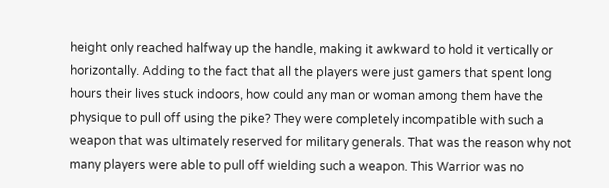height only reached halfway up the handle, making it awkward to hold it vertically or horizontally. Adding to the fact that all the players were just gamers that spent long hours their lives stuck indoors, how could any man or woman among them have the physique to pull off using the pike? They were completely incompatible with such a weapon that was ultimately reserved for military generals. That was the reason why not many players were able to pull off wielding such a weapon. This Warrior was no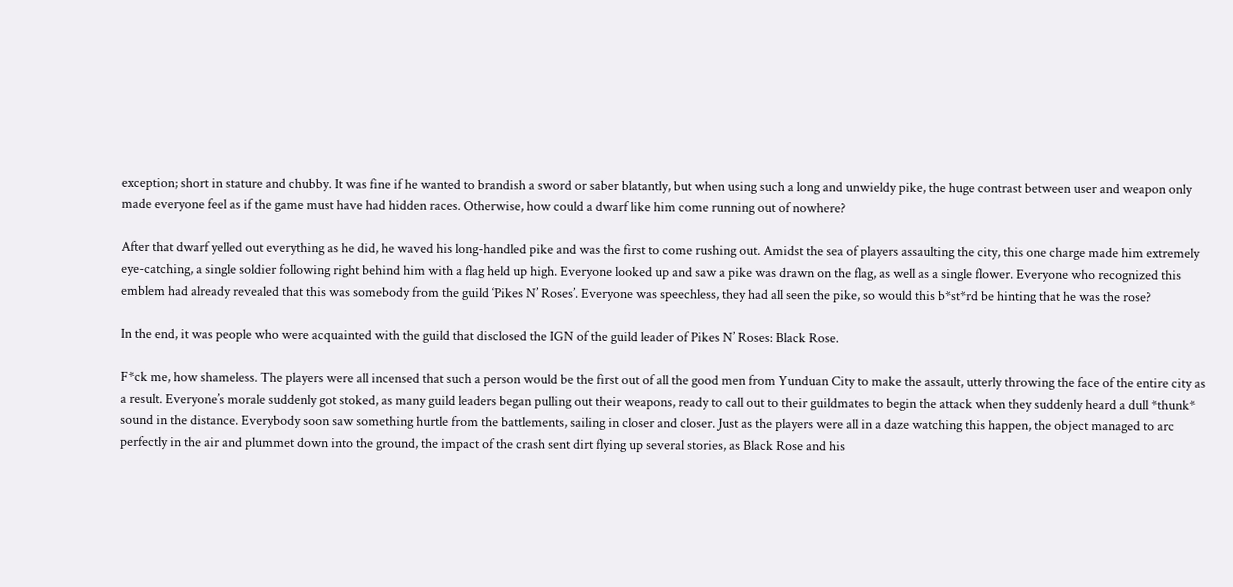exception; short in stature and chubby. It was fine if he wanted to brandish a sword or saber blatantly, but when using such a long and unwieldy pike, the huge contrast between user and weapon only made everyone feel as if the game must have had hidden races. Otherwise, how could a dwarf like him come running out of nowhere?

After that dwarf yelled out everything as he did, he waved his long-handled pike and was the first to come rushing out. Amidst the sea of players assaulting the city, this one charge made him extremely eye-catching, a single soldier following right behind him with a flag held up high. Everyone looked up and saw a pike was drawn on the flag, as well as a single flower. Everyone who recognized this emblem had already revealed that this was somebody from the guild ‘Pikes N’ Roses’. Everyone was speechless, they had all seen the pike, so would this b*st*rd be hinting that he was the rose?

In the end, it was people who were acquainted with the guild that disclosed the IGN of the guild leader of Pikes N’ Roses: Black Rose.

F*ck me, how shameless. The players were all incensed that such a person would be the first out of all the good men from Yunduan City to make the assault, utterly throwing the face of the entire city as a result. Everyone’s morale suddenly got stoked, as many guild leaders began pulling out their weapons, ready to call out to their guildmates to begin the attack when they suddenly heard a dull *thunk* sound in the distance. Everybody soon saw something hurtle from the battlements, sailing in closer and closer. Just as the players were all in a daze watching this happen, the object managed to arc perfectly in the air and plummet down into the ground, the impact of the crash sent dirt flying up several stories, as Black Rose and his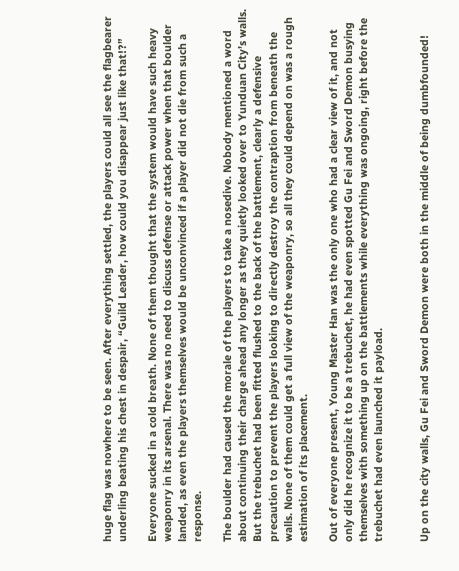huge flag was nowhere to be seen. After everything settled, the players could all see the flagbearer underling beating his chest in despair, “Guild Leader, how could you disappear just like that!?”

Everyone sucked in a cold breath. None of them thought that the system would have such heavy weaponry in its arsenal. There was no need to discuss defense or attack power when that boulder landed, as even the players themselves would be unconvinced if a player did not die from such a response.

The boulder had caused the morale of the players to take a nosedive. Nobody mentioned a word about continuing their charge ahead any longer as they quietly looked over to Yunduan City’s walls. But the trebuchet had been fitted flushed to the back of the battlement, clearly a defensive precaution to prevent the players looking to directly destroy the contraption from beneath the walls. None of them could get a full view of the weaponry, so all they could depend on was a rough estimation of its placement.

Out of everyone present, Young Master Han was the only one who had a clear view of it, and not only did he recognize it to be a trebuchet, he had even spotted Gu Fei and Sword Demon busying themselves with something up on the battlements while everything was ongoing, right before the trebuchet had even launched it payload.


Up on the city walls, Gu Fei and Sword Demon were both in the middle of being dumbfounded!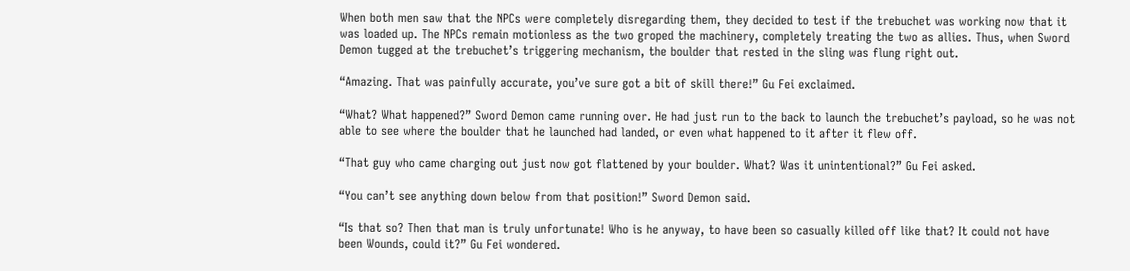When both men saw that the NPCs were completely disregarding them, they decided to test if the trebuchet was working now that it was loaded up. The NPCs remain motionless as the two groped the machinery, completely treating the two as allies. Thus, when Sword Demon tugged at the trebuchet’s triggering mechanism, the boulder that rested in the sling was flung right out.

“Amazing. That was painfully accurate, you’ve sure got a bit of skill there!” Gu Fei exclaimed.

“What? What happened?” Sword Demon came running over. He had just run to the back to launch the trebuchet’s payload, so he was not able to see where the boulder that he launched had landed, or even what happened to it after it flew off.

“That guy who came charging out just now got flattened by your boulder. What? Was it unintentional?” Gu Fei asked.

“You can’t see anything down below from that position!” Sword Demon said.

“Is that so? Then that man is truly unfortunate! Who is he anyway, to have been so casually killed off like that? It could not have been Wounds, could it?” Gu Fei wondered.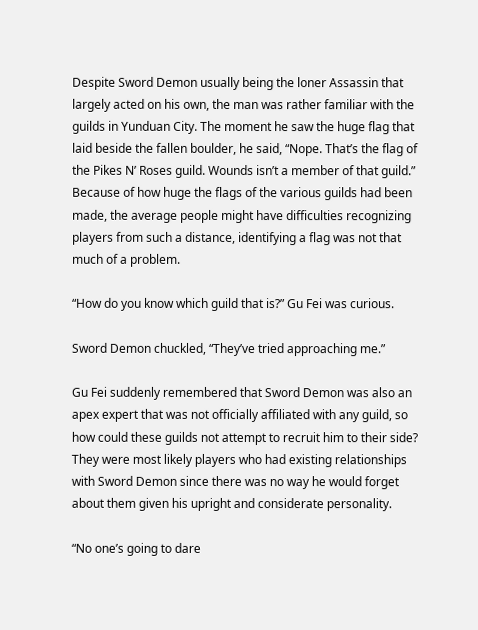Despite Sword Demon usually being the loner Assassin that largely acted on his own, the man was rather familiar with the guilds in Yunduan City. The moment he saw the huge flag that laid beside the fallen boulder, he said, “Nope. That’s the flag of the Pikes N’ Roses guild. Wounds isn’t a member of that guild.” Because of how huge the flags of the various guilds had been made, the average people might have difficulties recognizing players from such a distance, identifying a flag was not that much of a problem.

“How do you know which guild that is?” Gu Fei was curious.

Sword Demon chuckled, “They’ve tried approaching me.”

Gu Fei suddenly remembered that Sword Demon was also an apex expert that was not officially affiliated with any guild, so how could these guilds not attempt to recruit him to their side? They were most likely players who had existing relationships with Sword Demon since there was no way he would forget about them given his upright and considerate personality.

“No one’s going to dare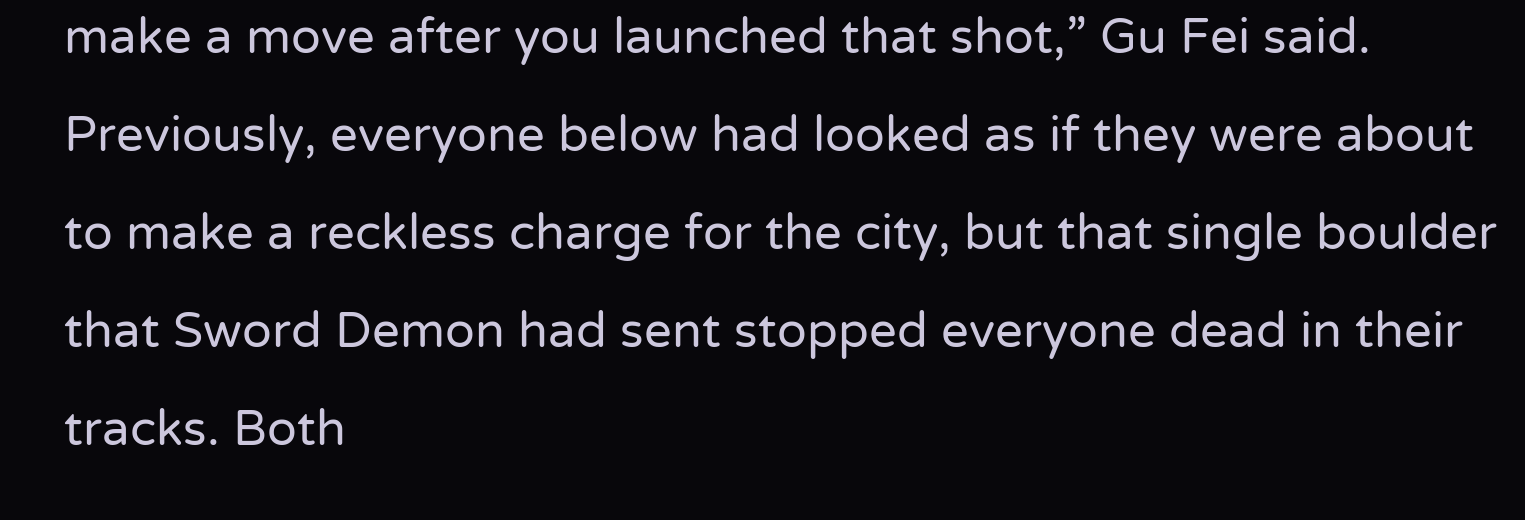make a move after you launched that shot,” Gu Fei said. Previously, everyone below had looked as if they were about to make a reckless charge for the city, but that single boulder that Sword Demon had sent stopped everyone dead in their tracks. Both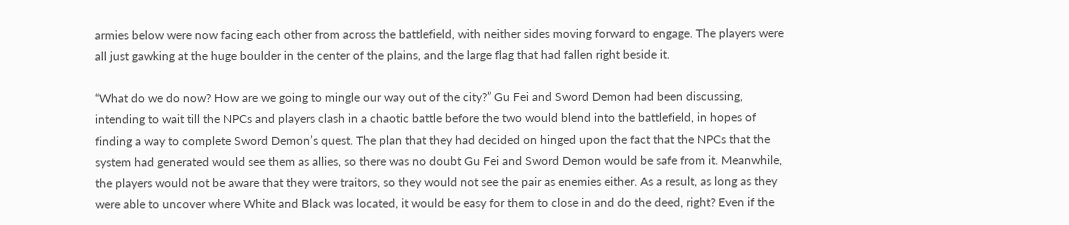armies below were now facing each other from across the battlefield, with neither sides moving forward to engage. The players were all just gawking at the huge boulder in the center of the plains, and the large flag that had fallen right beside it.

“What do we do now? How are we going to mingle our way out of the city?” Gu Fei and Sword Demon had been discussing, intending to wait till the NPCs and players clash in a chaotic battle before the two would blend into the battlefield, in hopes of finding a way to complete Sword Demon’s quest. The plan that they had decided on hinged upon the fact that the NPCs that the system had generated would see them as allies, so there was no doubt Gu Fei and Sword Demon would be safe from it. Meanwhile, the players would not be aware that they were traitors, so they would not see the pair as enemies either. As a result, as long as they were able to uncover where White and Black was located, it would be easy for them to close in and do the deed, right? Even if the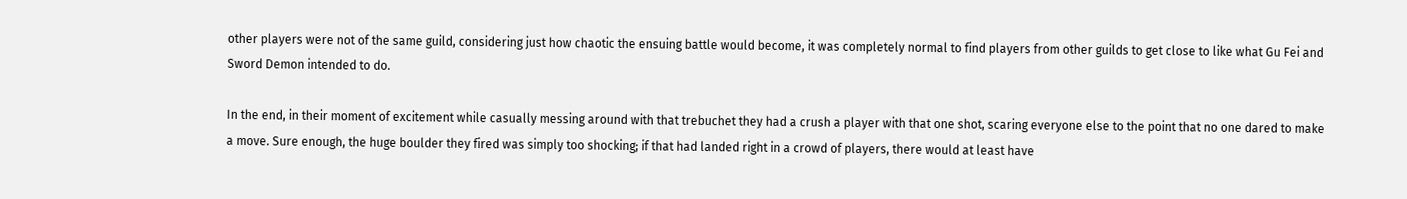other players were not of the same guild, considering just how chaotic the ensuing battle would become, it was completely normal to find players from other guilds to get close to like what Gu Fei and Sword Demon intended to do.

In the end, in their moment of excitement while casually messing around with that trebuchet they had a crush a player with that one shot, scaring everyone else to the point that no one dared to make a move. Sure enough, the huge boulder they fired was simply too shocking; if that had landed right in a crowd of players, there would at least have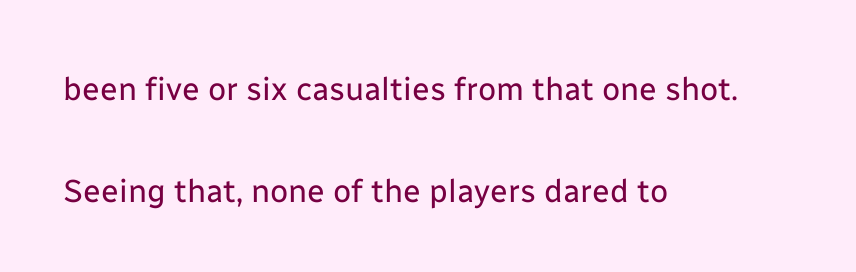been five or six casualties from that one shot.

Seeing that, none of the players dared to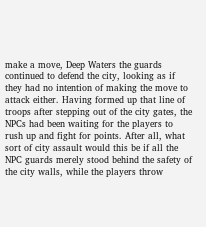make a move, Deep Waters the guards continued to defend the city, looking as if they had no intention of making the move to attack either. Having formed up that line of troops after stepping out of the city gates, the NPCs had been waiting for the players to rush up and fight for points. After all, what sort of city assault would this be if all the NPC guards merely stood behind the safety of the city walls, while the players throw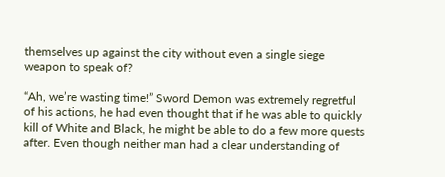themselves up against the city without even a single siege weapon to speak of?

“Ah, we’re wasting time!” Sword Demon was extremely regretful of his actions, he had even thought that if he was able to quickly kill of White and Black, he might be able to do a few more quests after. Even though neither man had a clear understanding of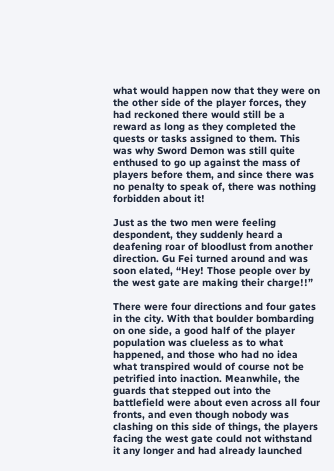what would happen now that they were on the other side of the player forces, they had reckoned there would still be a reward as long as they completed the quests or tasks assigned to them. This was why Sword Demon was still quite enthused to go up against the mass of players before them, and since there was no penalty to speak of, there was nothing forbidden about it!

Just as the two men were feeling despondent, they suddenly heard a deafening roar of bloodlust from another direction. Gu Fei turned around and was soon elated, “Hey! Those people over by the west gate are making their charge!!”

There were four directions and four gates in the city. With that boulder bombarding on one side, a good half of the player population was clueless as to what happened, and those who had no idea what transpired would of course not be petrified into inaction. Meanwhile, the guards that stepped out into the battlefield were about even across all four fronts, and even though nobody was clashing on this side of things, the players facing the west gate could not withstand it any longer and had already launched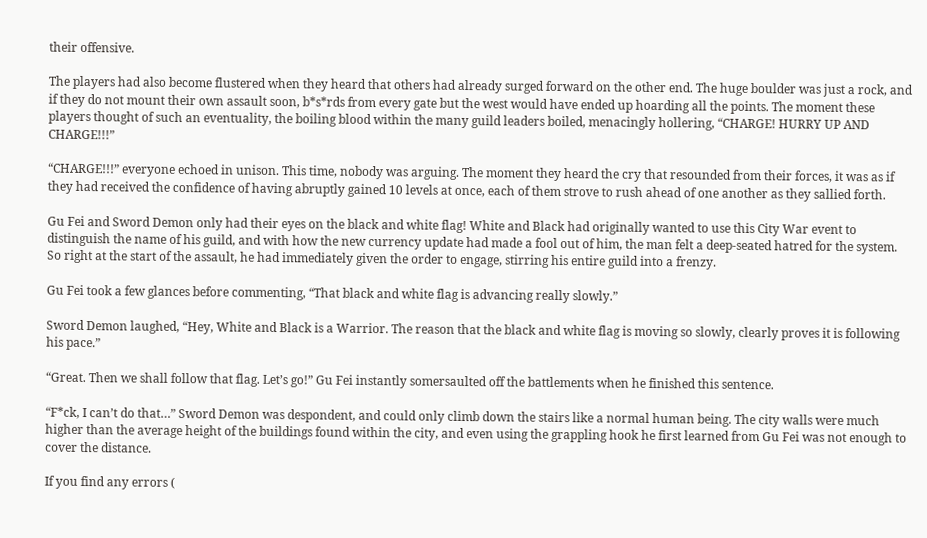their offensive.

The players had also become flustered when they heard that others had already surged forward on the other end. The huge boulder was just a rock, and if they do not mount their own assault soon, b*s*rds from every gate but the west would have ended up hoarding all the points. The moment these players thought of such an eventuality, the boiling blood within the many guild leaders boiled, menacingly hollering, “CHARGE! HURRY UP AND CHARGE!!!”

“CHARGE!!!” everyone echoed in unison. This time, nobody was arguing. The moment they heard the cry that resounded from their forces, it was as if they had received the confidence of having abruptly gained 10 levels at once, each of them strove to rush ahead of one another as they sallied forth.

Gu Fei and Sword Demon only had their eyes on the black and white flag! White and Black had originally wanted to use this City War event to distinguish the name of his guild, and with how the new currency update had made a fool out of him, the man felt a deep-seated hatred for the system. So right at the start of the assault, he had immediately given the order to engage, stirring his entire guild into a frenzy.

Gu Fei took a few glances before commenting, “That black and white flag is advancing really slowly.”

Sword Demon laughed, “Hey, White and Black is a Warrior. The reason that the black and white flag is moving so slowly, clearly proves it is following his pace.”

“Great. Then we shall follow that flag. Let’s go!” Gu Fei instantly somersaulted off the battlements when he finished this sentence.

“F*ck, I can’t do that…” Sword Demon was despondent, and could only climb down the stairs like a normal human being. The city walls were much higher than the average height of the buildings found within the city, and even using the grappling hook he first learned from Gu Fei was not enough to cover the distance.

If you find any errors (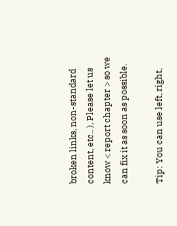broken links, non-standard content, etc.. ), Please let us know < report chapter > so we can fix it as soon as possible.

Tip: You can use left, right,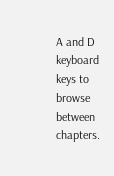A and D keyboard keys to browse between chapters.